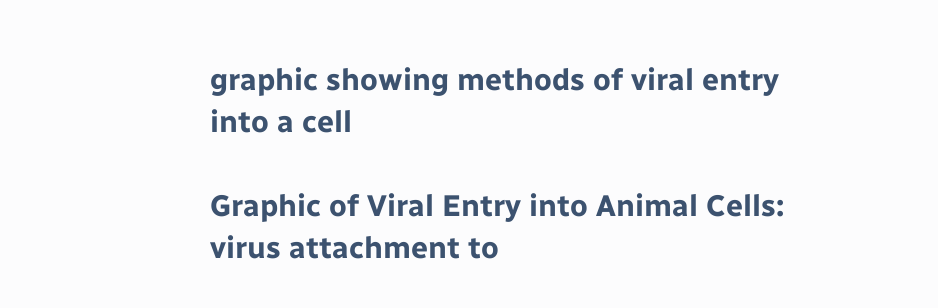graphic showing methods of viral entry into a cell

Graphic of Viral Entry into Animal Cells: virus attachment to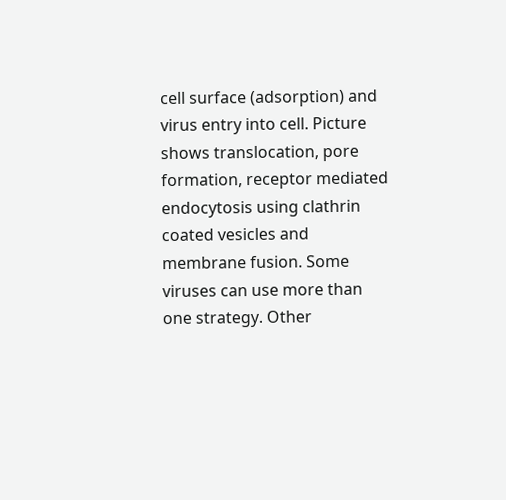cell surface (adsorption) and virus entry into cell. Picture shows translocation, pore formation, receptor mediated endocytosis using clathrin coated vesicles and membrane fusion. Some viruses can use more than one strategy. Other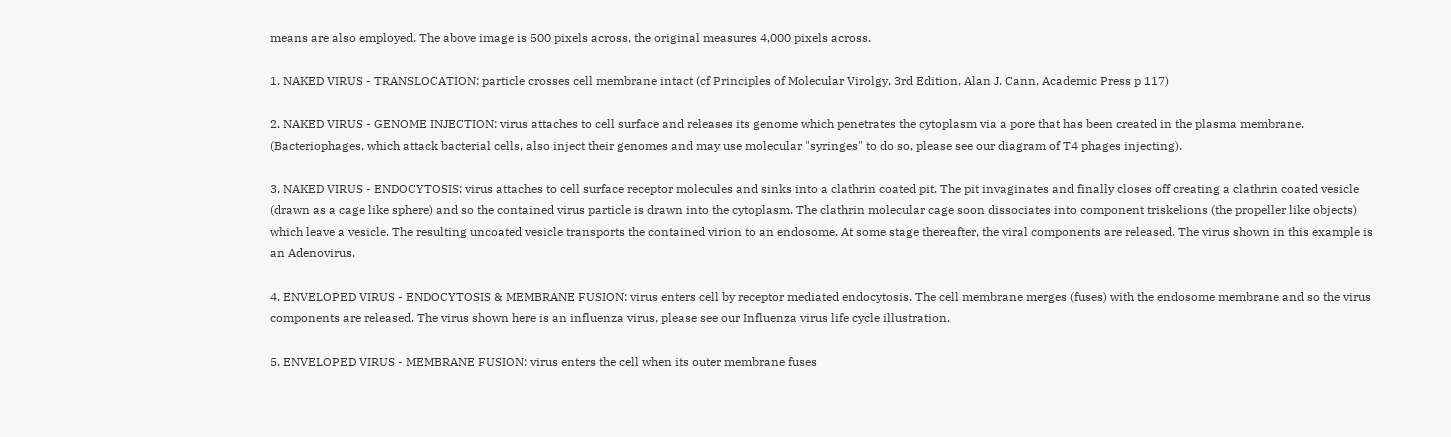means are also employed. The above image is 500 pixels across, the original measures 4,000 pixels across.

1. NAKED VIRUS - TRANSLOCATION: particle crosses cell membrane intact (cf Principles of Molecular Virolgy, 3rd Edition, Alan J. Cann, Academic Press p 117)

2. NAKED VIRUS - GENOME INJECTION: virus attaches to cell surface and releases its genome which penetrates the cytoplasm via a pore that has been created in the plasma membrane. (Bacteriophages, which attack bacterial cells, also inject their genomes and may use molecular "syringes" to do so, please see our diagram of T4 phages injecting).

3. NAKED VIRUS - ENDOCYTOSIS: virus attaches to cell surface receptor molecules and sinks into a clathrin coated pit. The pit invaginates and finally closes off creating a clathrin coated vesicle (drawn as a cage like sphere) and so the contained virus particle is drawn into the cytoplasm. The clathrin molecular cage soon dissociates into component triskelions (the propeller like objects) which leave a vesicle. The resulting uncoated vesicle transports the contained virion to an endosome. At some stage thereafter, the viral components are released. The virus shown in this example is an Adenovirus.

4. ENVELOPED VIRUS - ENDOCYTOSIS & MEMBRANE FUSION: virus enters cell by receptor mediated endocytosis. The cell membrane merges (fuses) with the endosome membrane and so the virus components are released. The virus shown here is an influenza virus, please see our Influenza virus life cycle illustration.

5. ENVELOPED VIRUS - MEMBRANE FUSION: virus enters the cell when its outer membrane fuses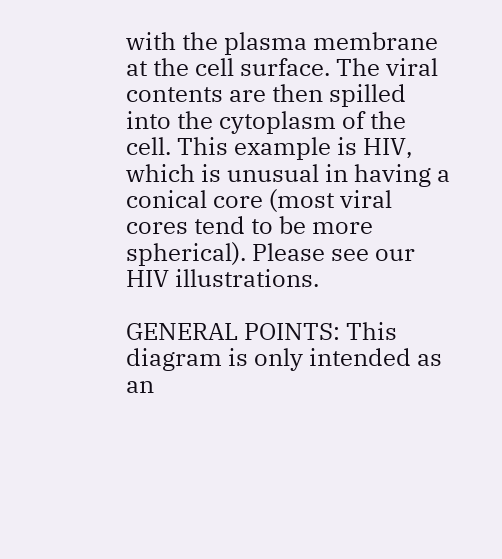with the plasma membrane at the cell surface. The viral contents are then spilled into the cytoplasm of the cell. This example is HIV, which is unusual in having a conical core (most viral cores tend to be more spherical). Please see our HIV illustrations.

GENERAL POINTS: This diagram is only intended as an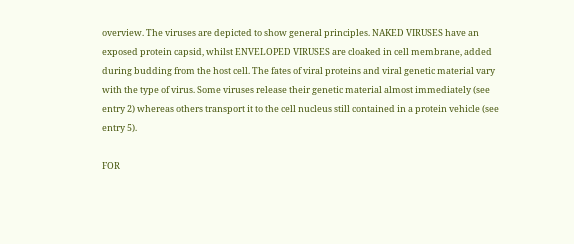overview. The viruses are depicted to show general principles. NAKED VIRUSES have an exposed protein capsid, whilst ENVELOPED VIRUSES are cloaked in cell membrane, added during budding from the host cell. The fates of viral proteins and viral genetic material vary with the type of virus. Some viruses release their genetic material almost immediately (see entry 2) whereas others transport it to the cell nucleus still contained in a protein vehicle (see entry 5).

FOR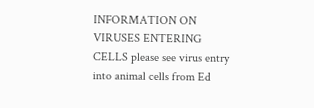INFORMATION ON VIRUSES ENTERING CELLS please see virus entry into animal cells from Ed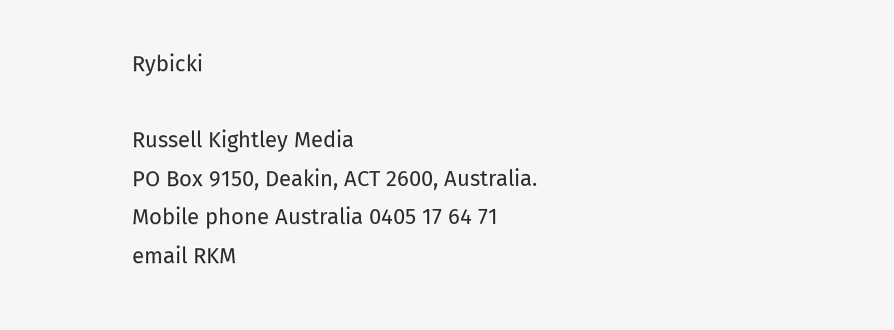Rybicki

Russell Kightley Media
PO Box 9150, Deakin, ACT 2600, Australia. Mobile phone Australia 0405 17 64 71
email RKM